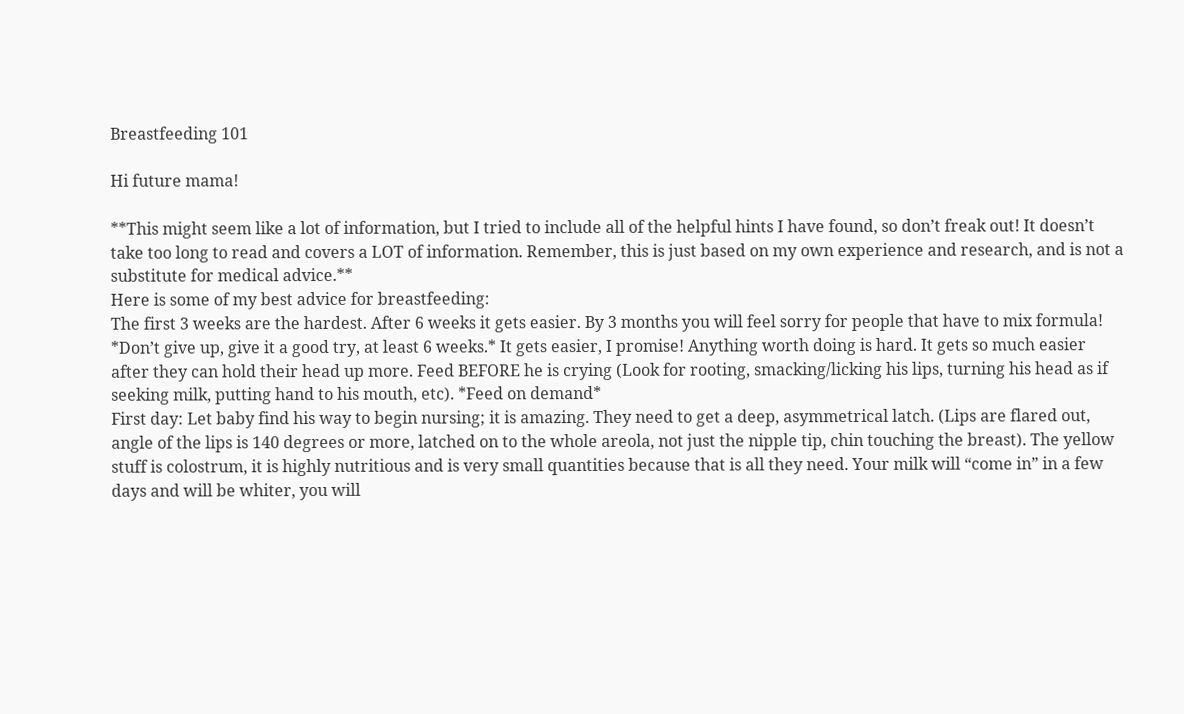Breastfeeding 101

Hi future mama!

**This might seem like a lot of information, but I tried to include all of the helpful hints I have found, so don’t freak out! It doesn’t take too long to read and covers a LOT of information. Remember, this is just based on my own experience and research, and is not a substitute for medical advice.**
Here is some of my best advice for breastfeeding:
The first 3 weeks are the hardest. After 6 weeks it gets easier. By 3 months you will feel sorry for people that have to mix formula!
*Don’t give up, give it a good try, at least 6 weeks.* It gets easier, I promise! Anything worth doing is hard. It gets so much easier after they can hold their head up more. Feed BEFORE he is crying (Look for rooting, smacking/licking his lips, turning his head as if seeking milk, putting hand to his mouth, etc). *Feed on demand*
First day: Let baby find his way to begin nursing; it is amazing. They need to get a deep, asymmetrical latch. (Lips are flared out, angle of the lips is 140 degrees or more, latched on to the whole areola, not just the nipple tip, chin touching the breast). The yellow stuff is colostrum, it is highly nutritious and is very small quantities because that is all they need. Your milk will “come in” in a few days and will be whiter, you will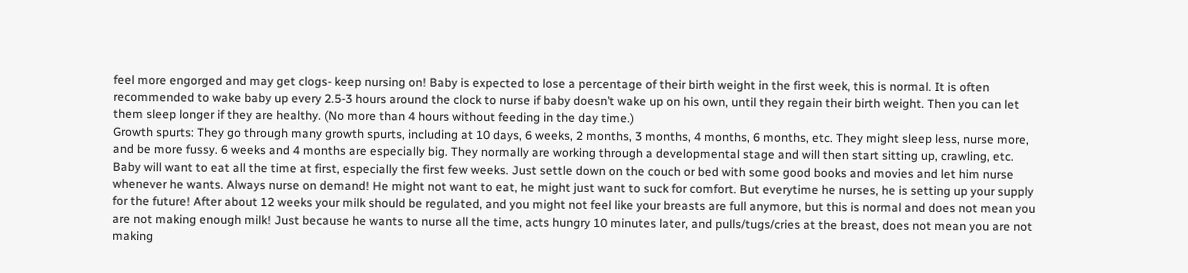feel more engorged and may get clogs- keep nursing on! Baby is expected to lose a percentage of their birth weight in the first week, this is normal. It is often recommended to wake baby up every 2.5-3 hours around the clock to nurse if baby doesn’t wake up on his own, until they regain their birth weight. Then you can let them sleep longer if they are healthy. (No more than 4 hours without feeding in the day time.)
Growth spurts: They go through many growth spurts, including at 10 days, 6 weeks, 2 months, 3 months, 4 months, 6 months, etc. They might sleep less, nurse more, and be more fussy. 6 weeks and 4 months are especially big. They normally are working through a developmental stage and will then start sitting up, crawling, etc.
Baby will want to eat all the time at first, especially the first few weeks. Just settle down on the couch or bed with some good books and movies and let him nurse whenever he wants. Always nurse on demand! He might not want to eat, he might just want to suck for comfort. But everytime he nurses, he is setting up your supply for the future! After about 12 weeks your milk should be regulated, and you might not feel like your breasts are full anymore, but this is normal and does not mean you are not making enough milk! Just because he wants to nurse all the time, acts hungry 10 minutes later, and pulls/tugs/cries at the breast, does not mean you are not making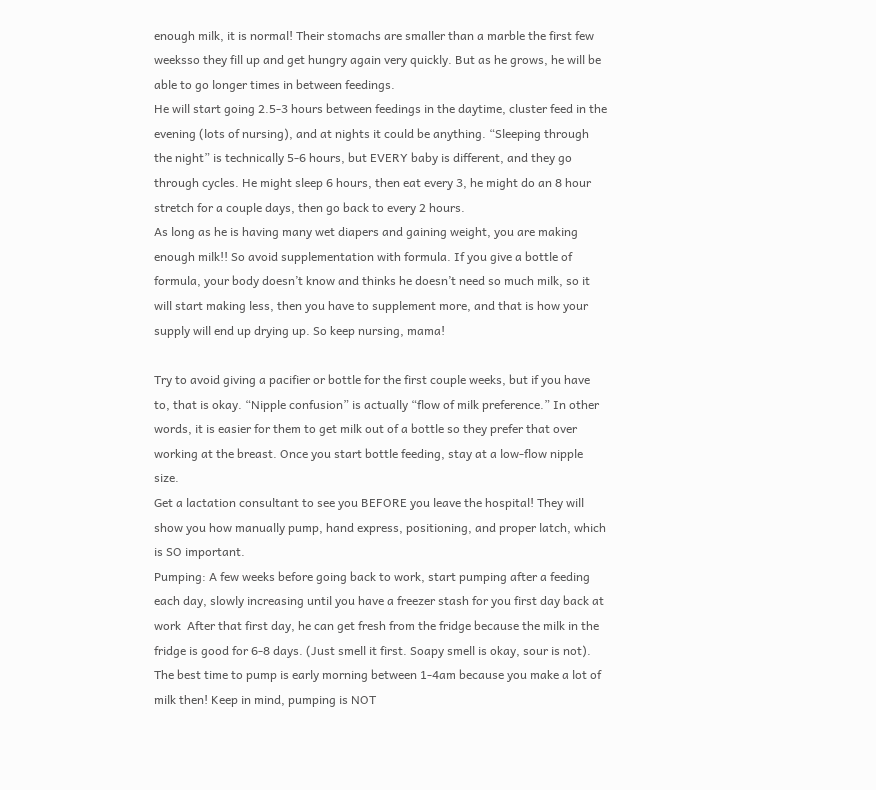enough milk, it is normal! Their stomachs are smaller than a marble the first few weeksso they fill up and get hungry again very quickly. But as he grows, he will be able to go longer times in between feedings.
He will start going 2.5-3 hours between feedings in the daytime, cluster feed in the evening (lots of nursing), and at nights it could be anything. “Sleeping through the night” is technically 5-6 hours, but EVERY baby is different, and they go through cycles. He might sleep 6 hours, then eat every 3, he might do an 8 hour stretch for a couple days, then go back to every 2 hours.
As long as he is having many wet diapers and gaining weight, you are making enough milk!! So avoid supplementation with formula. If you give a bottle of formula, your body doesn’t know and thinks he doesn’t need so much milk, so it will start making less, then you have to supplement more, and that is how your supply will end up drying up. So keep nursing, mama!

Try to avoid giving a pacifier or bottle for the first couple weeks, but if you have to, that is okay. “Nipple confusion” is actually “flow of milk preference.” In other words, it is easier for them to get milk out of a bottle so they prefer that over working at the breast. Once you start bottle feeding, stay at a low-flow nipple size.
Get a lactation consultant to see you BEFORE you leave the hospital! They will show you how manually pump, hand express, positioning, and proper latch, which is SO important.
Pumping: A few weeks before going back to work, start pumping after a feeding each day, slowly increasing until you have a freezer stash for you first day back at work  After that first day, he can get fresh from the fridge because the milk in the fridge is good for 6-8 days. (Just smell it first. Soapy smell is okay, sour is not). The best time to pump is early morning between 1-4am because you make a lot of milk then! Keep in mind, pumping is NOT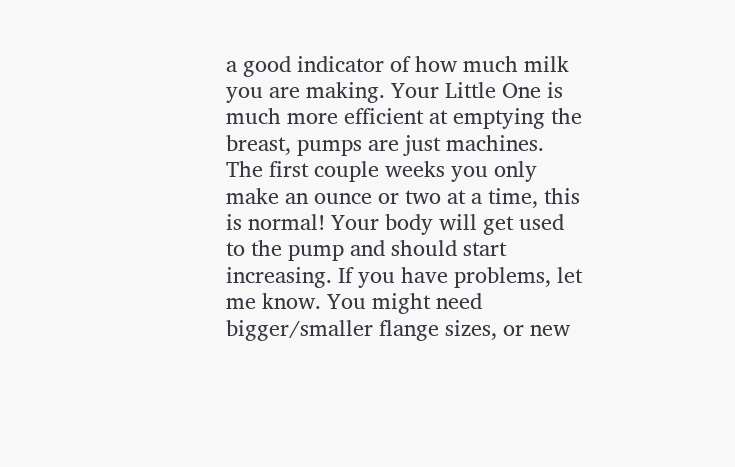a good indicator of how much milk you are making. Your Little One is much more efficient at emptying the breast, pumps are just machines. The first couple weeks you only make an ounce or two at a time, this is normal! Your body will get used to the pump and should start increasing. If you have problems, let me know. You might need bigger/smaller flange sizes, or new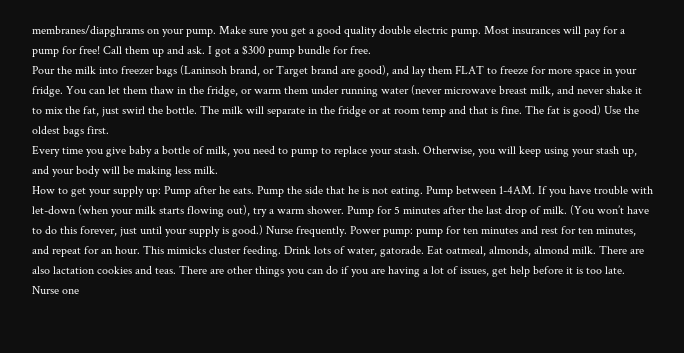membranes/diapghrams on your pump. Make sure you get a good quality double electric pump. Most insurances will pay for a pump for free! Call them up and ask. I got a $300 pump bundle for free.
Pour the milk into freezer bags (Laninsoh brand, or Target brand are good), and lay them FLAT to freeze for more space in your fridge. You can let them thaw in the fridge, or warm them under running water (never microwave breast milk, and never shake it to mix the fat, just swirl the bottle. The milk will separate in the fridge or at room temp and that is fine. The fat is good) Use the oldest bags first.
Every time you give baby a bottle of milk, you need to pump to replace your stash. Otherwise, you will keep using your stash up, and your body will be making less milk.
How to get your supply up: Pump after he eats. Pump the side that he is not eating. Pump between 1-4AM. If you have trouble with let-down (when your milk starts flowing out), try a warm shower. Pump for 5 minutes after the last drop of milk. (You won’t have to do this forever, just until your supply is good.) Nurse frequently. Power pump: pump for ten minutes and rest for ten minutes, and repeat for an hour. This mimicks cluster feeding. Drink lots of water, gatorade. Eat oatmeal, almonds, almond milk. There are also lactation cookies and teas. There are other things you can do if you are having a lot of issues, get help before it is too late.
Nurse one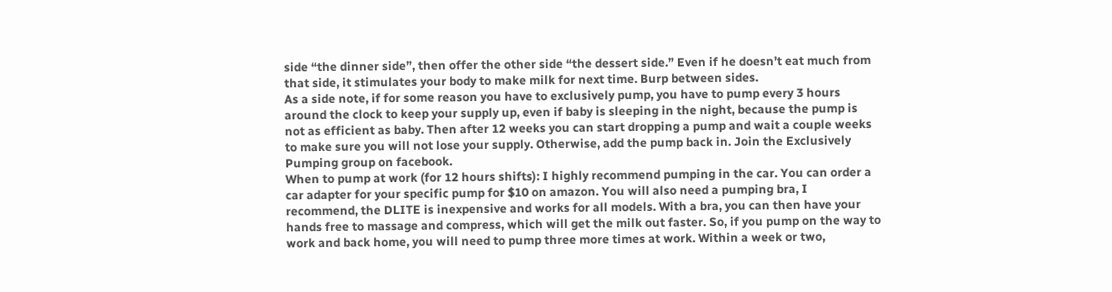side “the dinner side”, then offer the other side “the dessert side.” Even if he doesn’t eat much from that side, it stimulates your body to make milk for next time. Burp between sides.
As a side note, if for some reason you have to exclusively pump, you have to pump every 3 hours around the clock to keep your supply up, even if baby is sleeping in the night, because the pump is not as efficient as baby. Then after 12 weeks you can start dropping a pump and wait a couple weeks to make sure you will not lose your supply. Otherwise, add the pump back in. Join the Exclusively Pumping group on facebook.
When to pump at work (for 12 hours shifts): I highly recommend pumping in the car. You can order a car adapter for your specific pump for $10 on amazon. You will also need a pumping bra, I recommend, the DLITE is inexpensive and works for all models. With a bra, you can then have your hands free to massage and compress, which will get the milk out faster. So, if you pump on the way to work and back home, you will need to pump three more times at work. Within a week or two,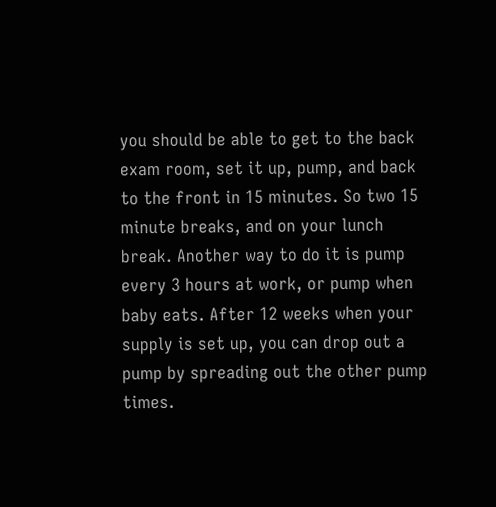you should be able to get to the back exam room, set it up, pump, and back to the front in 15 minutes. So two 15 minute breaks, and on your lunch break. Another way to do it is pump every 3 hours at work, or pump when baby eats. After 12 weeks when your supply is set up, you can drop out a pump by spreading out the other pump times.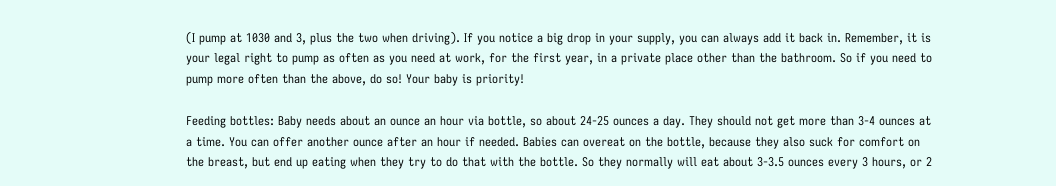(I pump at 1030 and 3, plus the two when driving). If you notice a big drop in your supply, you can always add it back in. Remember, it is your legal right to pump as often as you need at work, for the first year, in a private place other than the bathroom. So if you need to pump more often than the above, do so! Your baby is priority!

Feeding bottles: Baby needs about an ounce an hour via bottle, so about 24-25 ounces a day. They should not get more than 3-4 ounces at a time. You can offer another ounce after an hour if needed. Babies can overeat on the bottle, because they also suck for comfort on the breast, but end up eating when they try to do that with the bottle. So they normally will eat about 3-3.5 ounces every 3 hours, or 2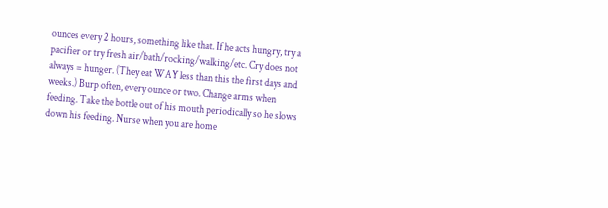ounces every 2 hours, something like that. If he acts hungry, try a pacifier or try fresh air/bath/rocking/walking/etc. Cry does not always = hunger. (They eat WAY less than this the first days and weeks.) Burp often, every ounce or two. Change arms when feeding. Take the bottle out of his mouth periodically so he slows down his feeding. Nurse when you are home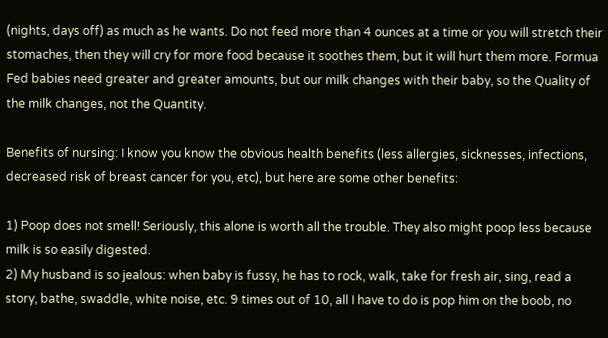(nights, days off) as much as he wants. Do not feed more than 4 ounces at a time or you will stretch their stomaches, then they will cry for more food because it soothes them, but it will hurt them more. Formua Fed babies need greater and greater amounts, but our milk changes with their baby, so the Quality of the milk changes, not the Quantity.

Benefits of nursing: I know you know the obvious health benefits (less allergies, sicknesses, infections, decreased risk of breast cancer for you, etc), but here are some other benefits:

1) Poop does not smell! Seriously, this alone is worth all the trouble. They also might poop less because milk is so easily digested.
2) My husband is so jealous: when baby is fussy, he has to rock, walk, take for fresh air, sing, read a story, bathe, swaddle, white noise, etc. 9 times out of 10, all I have to do is pop him on the boob, no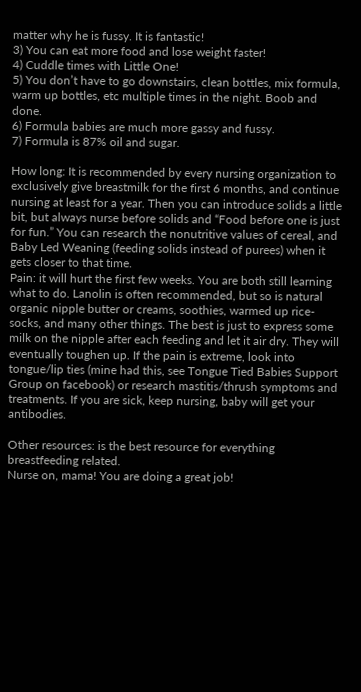matter why he is fussy. It is fantastic!
3) You can eat more food and lose weight faster!
4) Cuddle times with Little One!
5) You don’t have to go downstairs, clean bottles, mix formula, warm up bottles, etc multiple times in the night. Boob and done.
6) Formula babies are much more gassy and fussy.
7) Formula is 87% oil and sugar.

How long: It is recommended by every nursing organization to exclusively give breastmilk for the first 6 months, and continue nursing at least for a year. Then you can introduce solids a little bit, but always nurse before solids and “Food before one is just for fun.” You can research the nonutritive values of cereal, and Baby Led Weaning (feeding solids instead of purees) when it gets closer to that time.
Pain: it will hurt the first few weeks. You are both still learning what to do. Lanolin is often recommended, but so is natural organic nipple butter or creams, soothies, warmed up rice-socks, and many other things. The best is just to express some milk on the nipple after each feeding and let it air dry. They will eventually toughen up. If the pain is extreme, look into tongue/lip ties (mine had this, see Tongue Tied Babies Support Group on facebook) or research mastitis/thrush symptoms and treatments. If you are sick, keep nursing, baby will get your antibodies.

Other resources: is the best resource for everything breastfeeding related.
Nurse on, mama! You are doing a great job!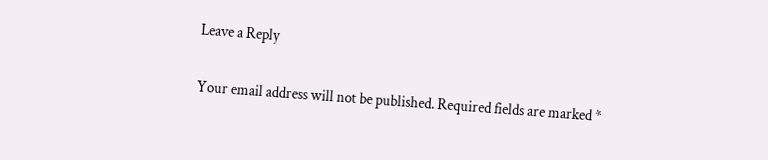Leave a Reply

Your email address will not be published. Required fields are marked *